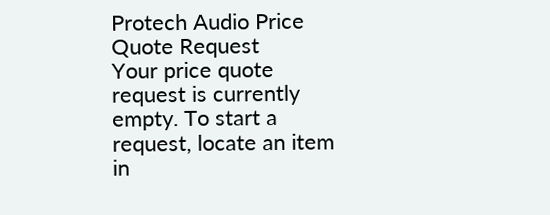Protech Audio Price Quote Request
Your price quote request is currently empty. To start a request, locate an item in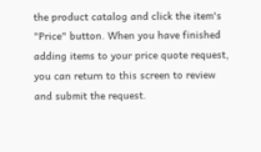the product catalog and click the item's "Price" button. When you have finished adding items to your price quote request, you can return to this screen to review and submit the request.